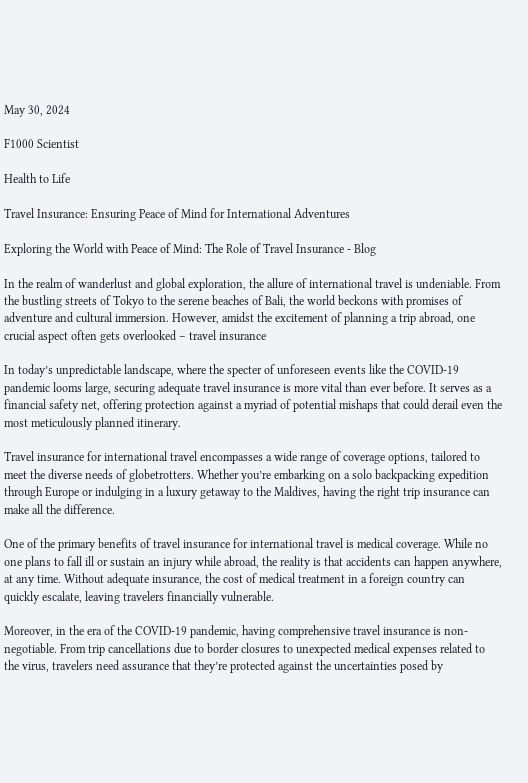May 30, 2024

F1000 Scientist

Health to Life

Travel Insurance: Ensuring Peace of Mind for International Adventures

Exploring the World with Peace of Mind: The Role of Travel Insurance - Blog

In the realm of wanderlust and global exploration, the allure of international travel is undeniable. From the bustling streets of Tokyo to the serene beaches of Bali, the world beckons with promises of adventure and cultural immersion. However, amidst the excitement of planning a trip abroad, one crucial aspect often gets overlooked – travel insurance

In today’s unpredictable landscape, where the specter of unforeseen events like the COVID-19 pandemic looms large, securing adequate travel insurance is more vital than ever before. It serves as a financial safety net, offering protection against a myriad of potential mishaps that could derail even the most meticulously planned itinerary.

Travel insurance for international travel encompasses a wide range of coverage options, tailored to meet the diverse needs of globetrotters. Whether you’re embarking on a solo backpacking expedition through Europe or indulging in a luxury getaway to the Maldives, having the right trip insurance can make all the difference.

One of the primary benefits of travel insurance for international travel is medical coverage. While no one plans to fall ill or sustain an injury while abroad, the reality is that accidents can happen anywhere, at any time. Without adequate insurance, the cost of medical treatment in a foreign country can quickly escalate, leaving travelers financially vulnerable.

Moreover, in the era of the COVID-19 pandemic, having comprehensive travel insurance is non-negotiable. From trip cancellations due to border closures to unexpected medical expenses related to the virus, travelers need assurance that they’re protected against the uncertainties posed by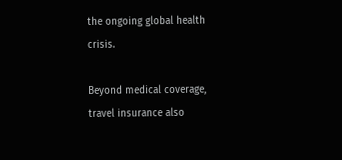the ongoing global health crisis.

Beyond medical coverage, travel insurance also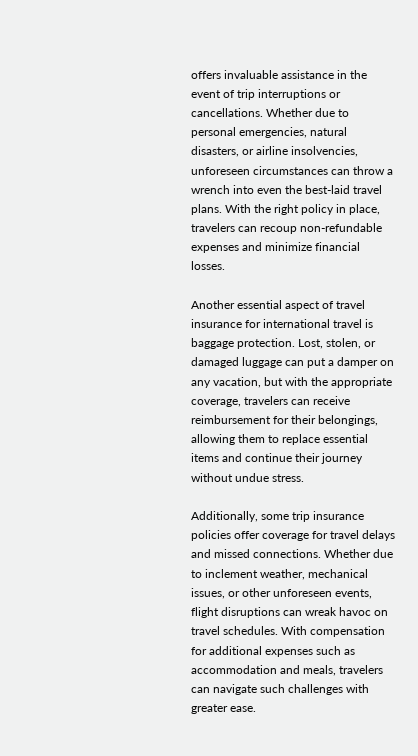offers invaluable assistance in the event of trip interruptions or cancellations. Whether due to personal emergencies, natural disasters, or airline insolvencies, unforeseen circumstances can throw a wrench into even the best-laid travel plans. With the right policy in place, travelers can recoup non-refundable expenses and minimize financial losses.

Another essential aspect of travel insurance for international travel is baggage protection. Lost, stolen, or damaged luggage can put a damper on any vacation, but with the appropriate coverage, travelers can receive reimbursement for their belongings, allowing them to replace essential items and continue their journey without undue stress.

Additionally, some trip insurance policies offer coverage for travel delays and missed connections. Whether due to inclement weather, mechanical issues, or other unforeseen events, flight disruptions can wreak havoc on travel schedules. With compensation for additional expenses such as accommodation and meals, travelers can navigate such challenges with greater ease.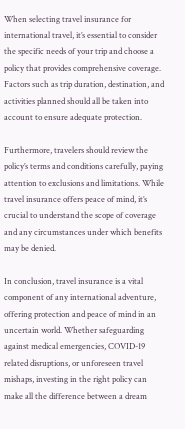When selecting travel insurance for international travel, it’s essential to consider the specific needs of your trip and choose a policy that provides comprehensive coverage. Factors such as trip duration, destination, and activities planned should all be taken into account to ensure adequate protection.

Furthermore, travelers should review the policy’s terms and conditions carefully, paying attention to exclusions and limitations. While travel insurance offers peace of mind, it’s crucial to understand the scope of coverage and any circumstances under which benefits may be denied.

In conclusion, travel insurance is a vital component of any international adventure, offering protection and peace of mind in an uncertain world. Whether safeguarding against medical emergencies, COVID-19 related disruptions, or unforeseen travel mishaps, investing in the right policy can make all the difference between a dream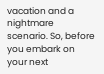vacation and a nightmare scenario. So, before you embark on your next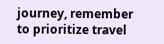journey, remember to prioritize travel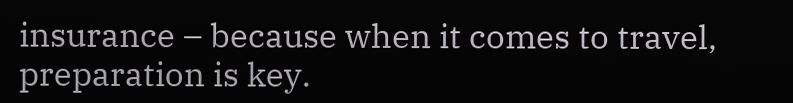insurance – because when it comes to travel, preparation is key.